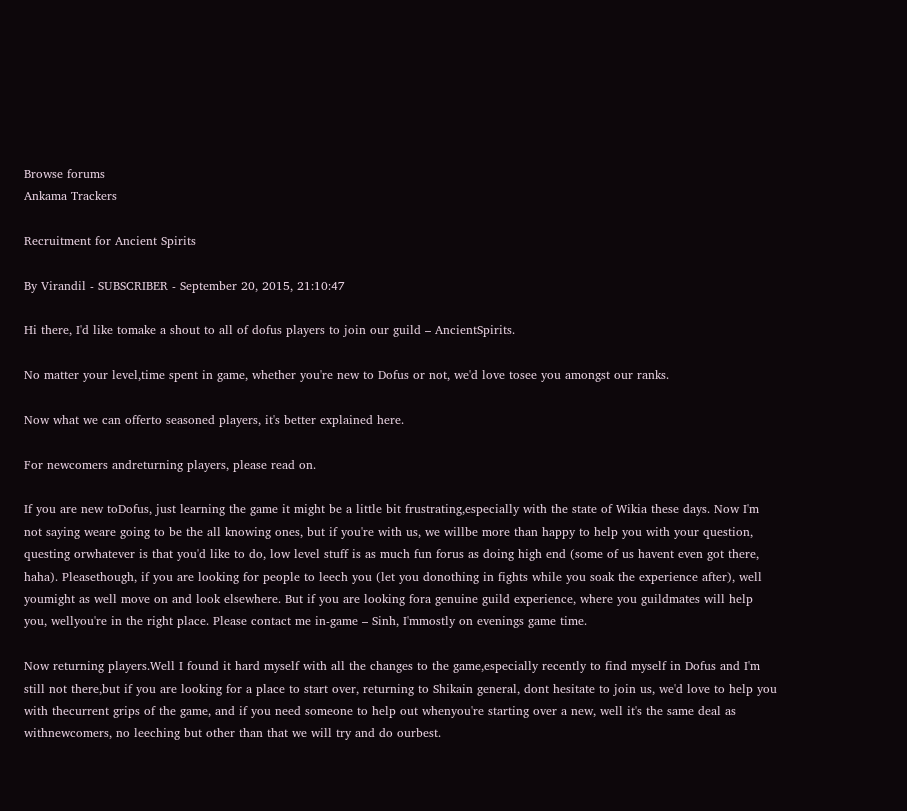Browse forums
Ankama Trackers

Recruitment for Ancient Spirits

By Virandil - SUBSCRIBER - September 20, 2015, 21:10:47

Hi there, I'd like tomake a shout to all of dofus players to join our guild – AncientSpirits.

No matter your level,time spent in game, whether you're new to Dofus or not, we'd love tosee you amongst our ranks.

Now what we can offerto seasoned players, it's better explained here.

For newcomers andreturning players, please read on.

If you are new toDofus, just learning the game it might be a little bit frustrating,especially with the state of Wikia these days. Now I'm not saying weare going to be the all knowing ones, but if you're with us, we willbe more than happy to help you with your question, questing orwhatever is that you'd like to do, low level stuff is as much fun forus as doing high end (some of us havent even got there, haha). Pleasethough, if you are looking for people to leech you (let you donothing in fights while you soak the experience after), well youmight as well move on and look elsewhere. But if you are looking fora genuine guild experience, where you guildmates will help you, wellyou're in the right place. Please contact me in-game – Sinh, I'mmostly on evenings game time.

Now returning players.Well I found it hard myself with all the changes to the game,especially recently to find myself in Dofus and I'm still not there,but if you are looking for a place to start over, returning to Shikain general, dont hesitate to join us, we'd love to help you with thecurrent grips of the game, and if you need someone to help out whenyou're starting over a new, well it's the same deal as withnewcomers, no leeching but other than that we will try and do ourbest.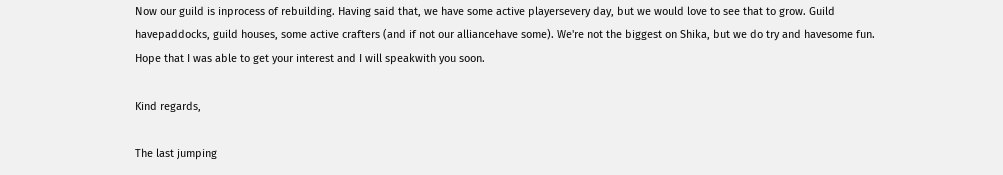Now our guild is inprocess of rebuilding. Having said that, we have some active playersevery day, but we would love to see that to grow. Guild havepaddocks, guild houses, some active crafters (and if not our alliancehave some). We're not the biggest on Shika, but we do try and havesome fun. Hope that I was able to get your interest and I will speakwith you soon.

Kind regards,

The last jumping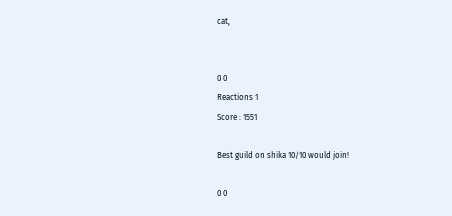cat,


0 0
Reactions 1
Score : 1551

Best guild on shika 10/10 would join!

0 0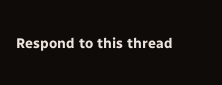Respond to this thread